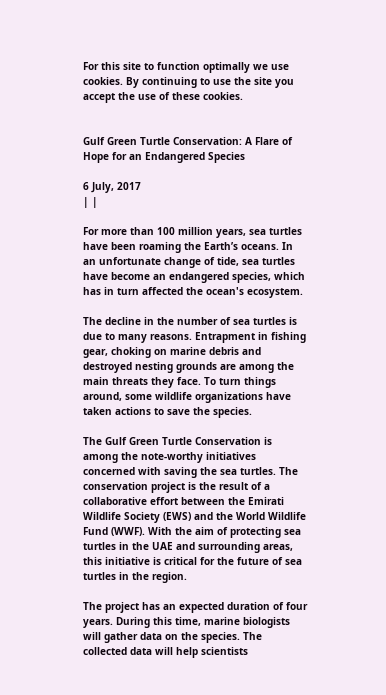For this site to function optimally we use cookies. By continuing to use the site you accept the use of these cookies.


Gulf Green Turtle Conservation: A Flare of Hope for an Endangered Species

6 July, 2017
| |

For more than 100 million years, sea turtles have been roaming the Earth’s oceans. In an unfortunate change of tide, sea turtles have become an endangered species, which has in turn affected the ocean's ecosystem.

The decline in the number of sea turtles is due to many reasons. Entrapment in fishing gear, choking on marine debris and destroyed nesting grounds are among the main threats they face. To turn things around, some wildlife organizations have taken actions to save the species.

The Gulf Green Turtle Conservation is among the note-worthy initiatives concerned with saving the sea turtles. The conservation project is the result of a collaborative effort between the Emirati Wildlife Society (EWS) and the World Wildlife Fund (WWF). With the aim of protecting sea turtles in the UAE and surrounding areas, this initiative is critical for the future of sea turtles in the region.

The project has an expected duration of four years. During this time, marine biologists will gather data on the species. The collected data will help scientists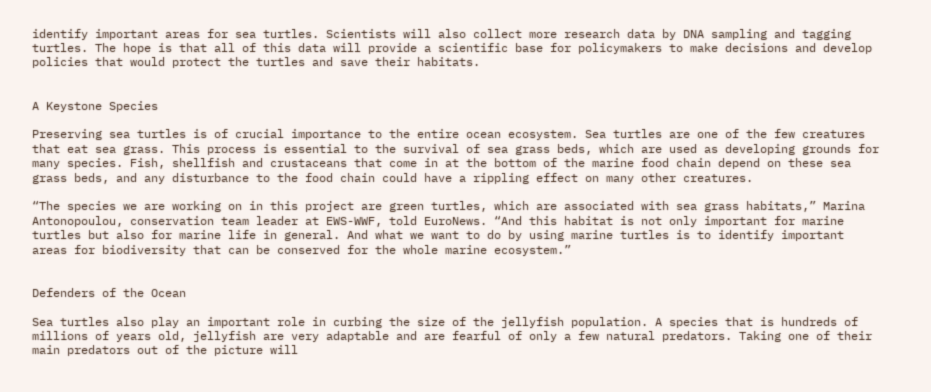identify important areas for sea turtles. Scientists will also collect more research data by DNA sampling and tagging turtles. The hope is that all of this data will provide a scientific base for policymakers to make decisions and develop policies that would protect the turtles and save their habitats.


A Keystone Species

Preserving sea turtles is of crucial importance to the entire ocean ecosystem. Sea turtles are one of the few creatures that eat sea grass. This process is essential to the survival of sea grass beds, which are used as developing grounds for many species. Fish, shellfish and crustaceans that come in at the bottom of the marine food chain depend on these sea grass beds, and any disturbance to the food chain could have a rippling effect on many other creatures.

“The species we are working on in this project are green turtles, which are associated with sea grass habitats,” Marina Antonopoulou, conservation team leader at EWS-WWF, told EuroNews. “And this habitat is not only important for marine turtles but also for marine life in general. And what we want to do by using marine turtles is to identify important areas for biodiversity that can be conserved for the whole marine ecosystem.”


Defenders of the Ocean

Sea turtles also play an important role in curbing the size of the jellyfish population. A species that is hundreds of millions of years old, jellyfish are very adaptable and are fearful of only a few natural predators. Taking one of their main predators out of the picture will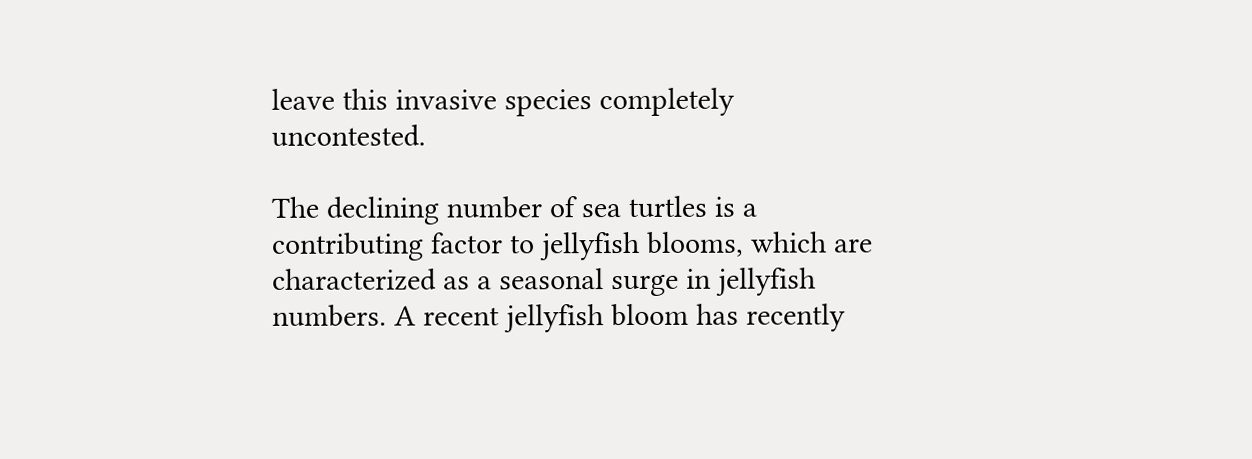leave this invasive species completely uncontested.

The declining number of sea turtles is a contributing factor to jellyfish blooms, which are characterized as a seasonal surge in jellyfish numbers. A recent jellyfish bloom has recently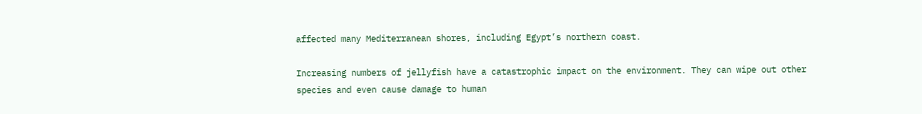affected many Mediterranean shores, including Egypt’s northern coast.

Increasing numbers of jellyfish have a catastrophic impact on the environment. They can wipe out other species and even cause damage to human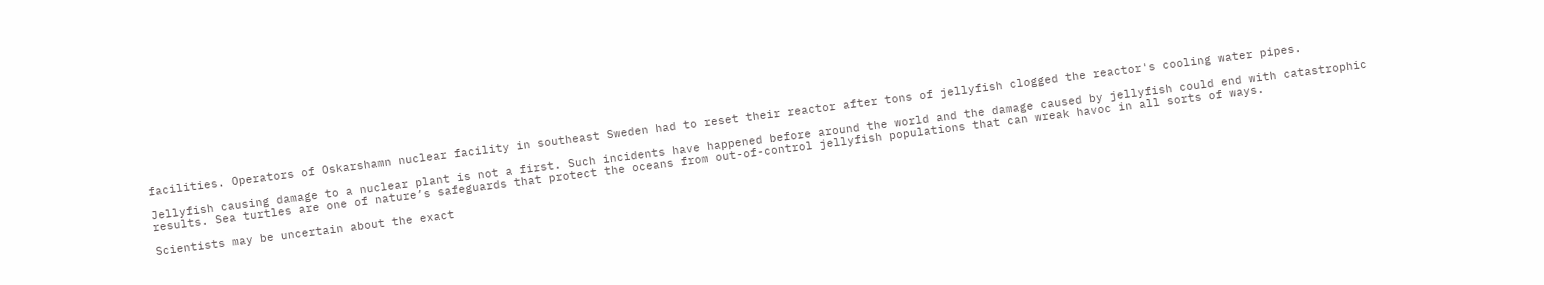facilities. Operators of Oskarshamn nuclear facility in southeast Sweden had to reset their reactor after tons of jellyfish clogged the reactor's cooling water pipes.

Jellyfish causing damage to a nuclear plant is not a first. Such incidents have happened before around the world and the damage caused by jellyfish could end with catastrophic results. Sea turtles are one of nature’s safeguards that protect the oceans from out-of-control jellyfish populations that can wreak havoc in all sorts of ways.

Scientists may be uncertain about the exact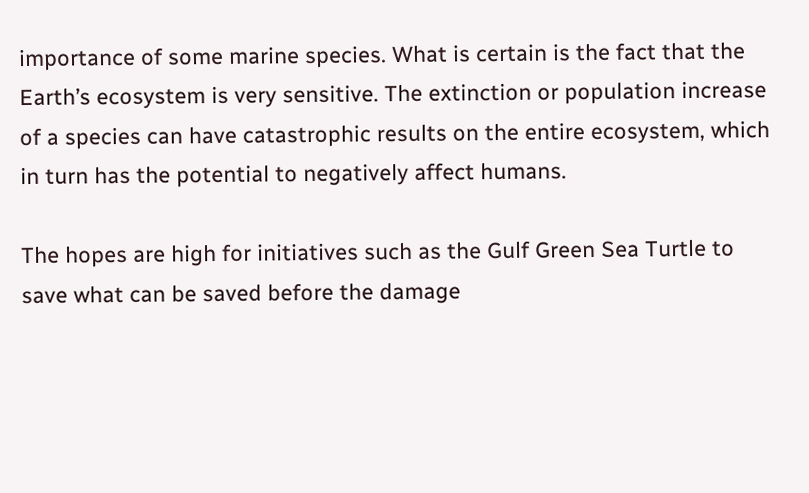importance of some marine species. What is certain is the fact that the Earth’s ecosystem is very sensitive. The extinction or population increase of a species can have catastrophic results on the entire ecosystem, which in turn has the potential to negatively affect humans.

The hopes are high for initiatives such as the Gulf Green Sea Turtle to save what can be saved before the damage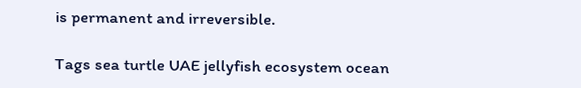is permanent and irreversible.

Tags sea turtle UAE jellyfish ecosystem ocean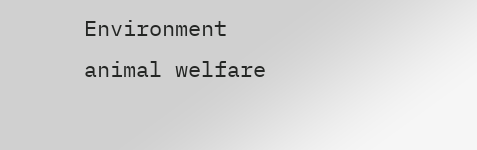Environment animal welfare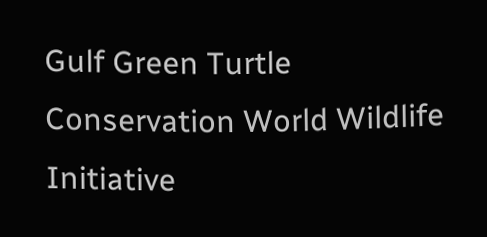Gulf Green Turtle Conservation World Wildlife Initiative